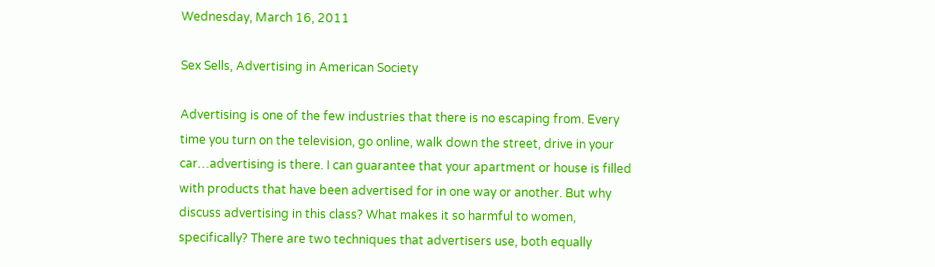Wednesday, March 16, 2011

Sex Sells, Advertising in American Society

Advertising is one of the few industries that there is no escaping from. Every time you turn on the television, go online, walk down the street, drive in your car…advertising is there. I can guarantee that your apartment or house is filled with products that have been advertised for in one way or another. But why discuss advertising in this class? What makes it so harmful to women, specifically? There are two techniques that advertisers use, both equally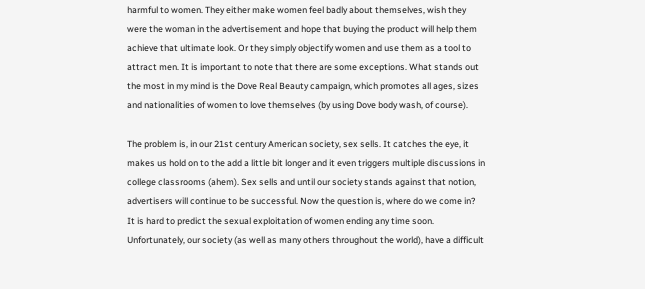harmful to women. They either make women feel badly about themselves, wish they were the woman in the advertisement and hope that buying the product will help them achieve that ultimate look. Or they simply objectify women and use them as a tool to attract men. It is important to note that there are some exceptions. What stands out the most in my mind is the Dove Real Beauty campaign, which promotes all ages, sizes and nationalities of women to love themselves (by using Dove body wash, of course).

The problem is, in our 21st century American society, sex sells. It catches the eye, it makes us hold on to the add a little bit longer and it even triggers multiple discussions in college classrooms (ahem). Sex sells and until our society stands against that notion, advertisers will continue to be successful. Now the question is, where do we come in? It is hard to predict the sexual exploitation of women ending any time soon. Unfortunately, our society (as well as many others throughout the world), have a difficult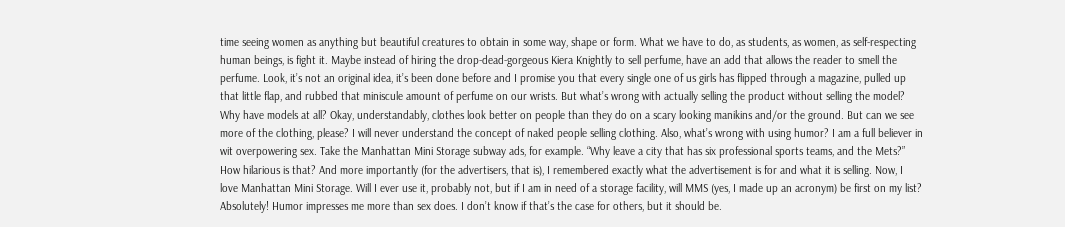time seeing women as anything but beautiful creatures to obtain in some way, shape or form. What we have to do, as students, as women, as self-respecting human beings, is fight it. Maybe instead of hiring the drop-dead-gorgeous Kiera Knightly to sell perfume, have an add that allows the reader to smell the perfume. Look, it’s not an original idea, it’s been done before and I promise you that every single one of us girls has flipped through a magazine, pulled up that little flap, and rubbed that miniscule amount of perfume on our wrists. But what’s wrong with actually selling the product without selling the model? Why have models at all? Okay, understandably, clothes look better on people than they do on a scary looking manikins and/or the ground. But can we see more of the clothing, please? I will never understand the concept of naked people selling clothing. Also, what’s wrong with using humor? I am a full believer in wit overpowering sex. Take the Manhattan Mini Storage subway ads, for example. “Why leave a city that has six professional sports teams, and the Mets?” How hilarious is that? And more importantly (for the advertisers, that is), I remembered exactly what the advertisement is for and what it is selling. Now, I love Manhattan Mini Storage. Will I ever use it, probably not, but if I am in need of a storage facility, will MMS (yes, I made up an acronym) be first on my list? Absolutely! Humor impresses me more than sex does. I don’t know if that’s the case for others, but it should be.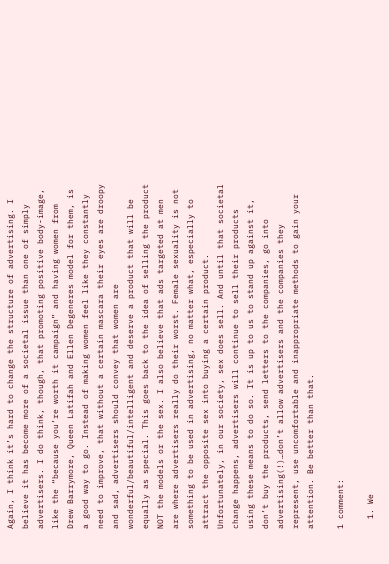Again, I think it’s hard to change the structure of advertising. I believe it has become more of a societal issue than one of simply advertisers. I do think, though, that promoting positive body-image, like the “because you’re worth it campaign” and having women from Drew Barrymore, Queen Latifah and Ellen Degeneres model for them, is a good way to go. Instead of making women feel like they constantly need to improve, that without a certain mascara their eyes are droopy and sad, advertisers should convey that women are wonderful/beautiful/intelligent and deserve a product that will be equally as special. This goes back to the idea of selling the product NOT the models or the sex. I also believe that ads targeted at men are where advertisers really do their worst. Female sexuality is not something to be used in advertising, no matter what, especially to attract the opposite sex into buying a certain product. Unfortunately, in our society, sex does sell. And until that societal change happens, advertisers will continue to sell their products using these means to do so. It is up to us to stand up against it, don’t buy the products, send letters to the companies, go into advertising(!)…don’t allow advertisers and the companies they represent, use uncomfortable and inappropriate methods to gain your attention. Be better than that.

1 comment:

  1. We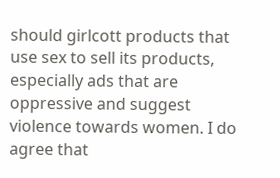should girlcott products that use sex to sell its products, especially ads that are oppressive and suggest violence towards women. I do agree that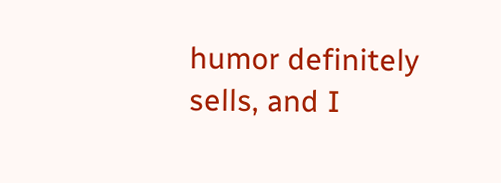humor definitely sells, and I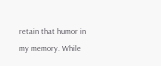retain that humor in my memory. While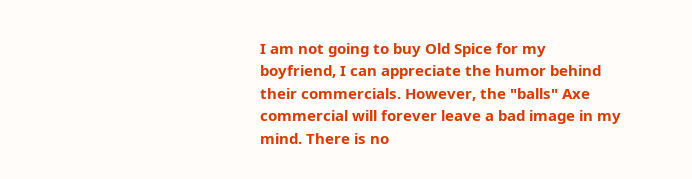I am not going to buy Old Spice for my boyfriend, I can appreciate the humor behind their commercials. However, the "balls" Axe commercial will forever leave a bad image in my mind. There is no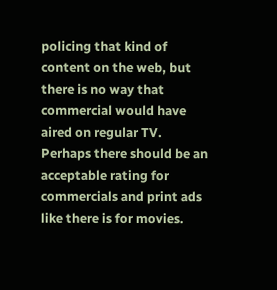policing that kind of content on the web, but there is no way that commercial would have aired on regular TV. Perhaps there should be an acceptable rating for commercials and print ads like there is for movies.